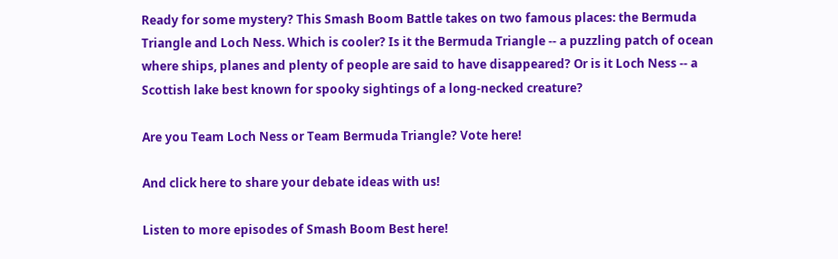Ready for some mystery? This Smash Boom Battle takes on two famous places: the Bermuda Triangle and Loch Ness. Which is cooler? Is it the Bermuda Triangle -- a puzzling patch of ocean where ships, planes and plenty of people are said to have disappeared? Or is it Loch Ness -- a Scottish lake best known for spooky sightings of a long-necked creature?

Are you Team Loch Ness or Team Bermuda Triangle? Vote here!

And click here to share your debate ideas with us!

Listen to more episodes of Smash Boom Best here!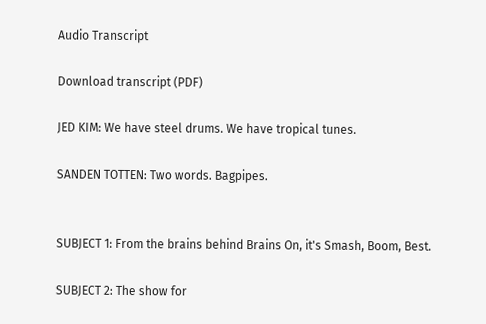Audio Transcript

Download transcript (PDF)

JED KIM: We have steel drums. We have tropical tunes.

SANDEN TOTTEN: Two words. Bagpipes.


SUBJECT 1: From the brains behind Brains On, it's Smash, Boom, Best.

SUBJECT 2: The show for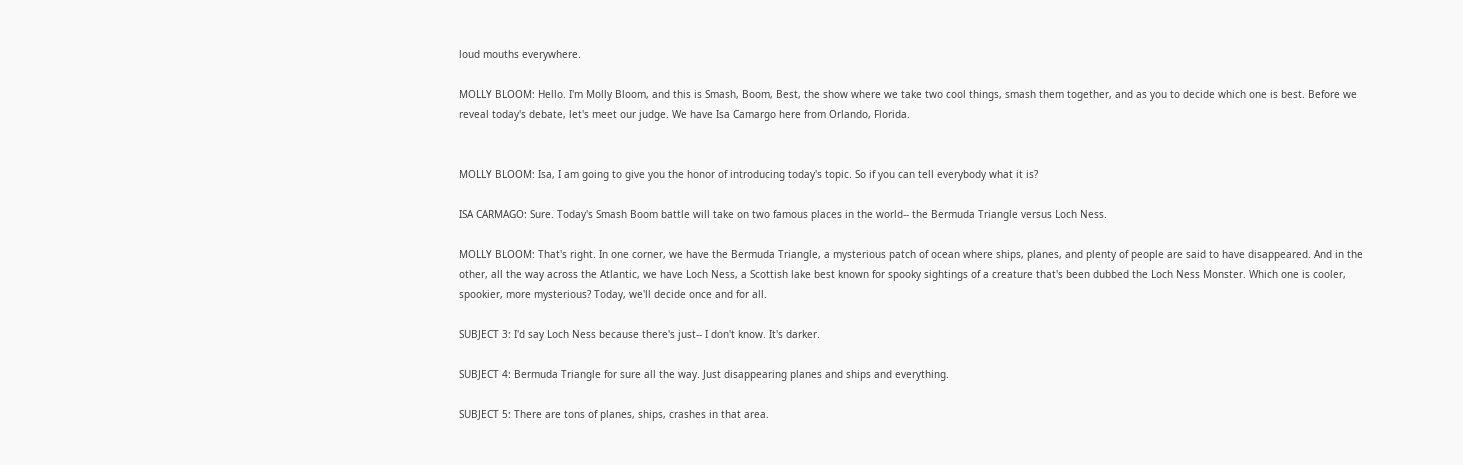loud mouths everywhere.

MOLLY BLOOM: Hello. I'm Molly Bloom, and this is Smash, Boom, Best, the show where we take two cool things, smash them together, and as you to decide which one is best. Before we reveal today's debate, let's meet our judge. We have Isa Camargo here from Orlando, Florida.


MOLLY BLOOM: Isa, I am going to give you the honor of introducing today's topic. So if you can tell everybody what it is?

ISA CARMAGO: Sure. Today's Smash Boom battle will take on two famous places in the world-- the Bermuda Triangle versus Loch Ness.

MOLLY BLOOM: That's right. In one corner, we have the Bermuda Triangle, a mysterious patch of ocean where ships, planes, and plenty of people are said to have disappeared. And in the other, all the way across the Atlantic, we have Loch Ness, a Scottish lake best known for spooky sightings of a creature that's been dubbed the Loch Ness Monster. Which one is cooler, spookier, more mysterious? Today, we'll decide once and for all.

SUBJECT 3: I'd say Loch Ness because there's just-- I don't know. It's darker.

SUBJECT 4: Bermuda Triangle for sure all the way. Just disappearing planes and ships and everything.

SUBJECT 5: There are tons of planes, ships, crashes in that area.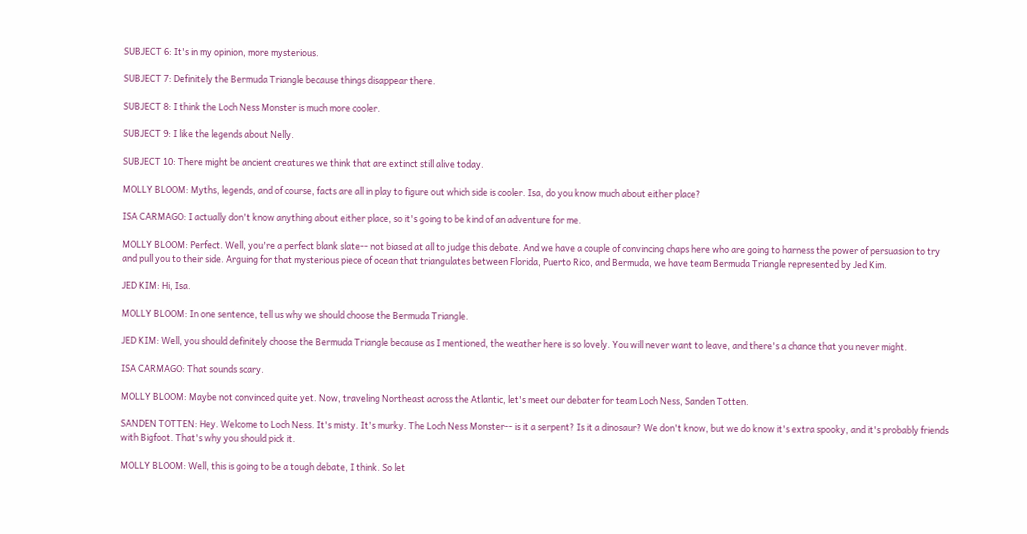SUBJECT 6: It's in my opinion, more mysterious.

SUBJECT 7: Definitely the Bermuda Triangle because things disappear there.

SUBJECT 8: I think the Loch Ness Monster is much more cooler.

SUBJECT 9: I like the legends about Nelly.

SUBJECT 10: There might be ancient creatures we think that are extinct still alive today.

MOLLY BLOOM: Myths, legends, and of course, facts are all in play to figure out which side is cooler. Isa, do you know much about either place?

ISA CARMAGO: I actually don't know anything about either place, so it's going to be kind of an adventure for me.

MOLLY BLOOM: Perfect. Well, you're a perfect blank slate-- not biased at all to judge this debate. And we have a couple of convincing chaps here who are going to harness the power of persuasion to try and pull you to their side. Arguing for that mysterious piece of ocean that triangulates between Florida, Puerto Rico, and Bermuda, we have team Bermuda Triangle represented by Jed Kim.

JED KIM: Hi, Isa.

MOLLY BLOOM: In one sentence, tell us why we should choose the Bermuda Triangle.

JED KIM: Well, you should definitely choose the Bermuda Triangle because as I mentioned, the weather here is so lovely. You will never want to leave, and there's a chance that you never might.

ISA CARMAGO: That sounds scary.

MOLLY BLOOM: Maybe not convinced quite yet. Now, traveling Northeast across the Atlantic, let's meet our debater for team Loch Ness, Sanden Totten.

SANDEN TOTTEN: Hey. Welcome to Loch Ness. It's misty. It's murky. The Loch Ness Monster-- is it a serpent? Is it a dinosaur? We don't know, but we do know it's extra spooky, and it's probably friends with Bigfoot. That's why you should pick it.

MOLLY BLOOM: Well, this is going to be a tough debate, I think. So let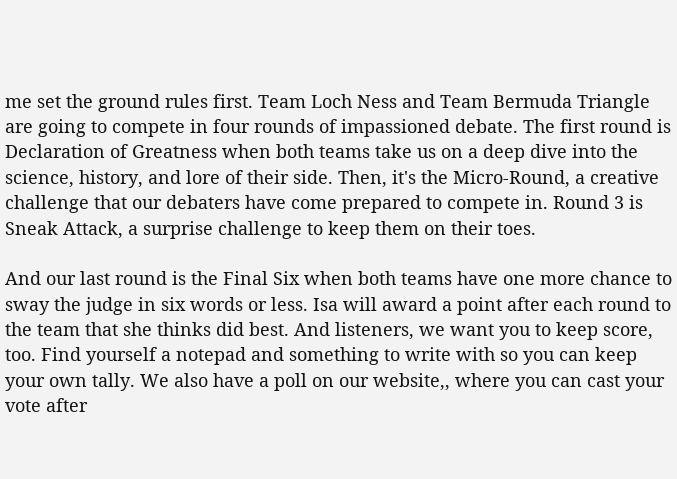me set the ground rules first. Team Loch Ness and Team Bermuda Triangle are going to compete in four rounds of impassioned debate. The first round is Declaration of Greatness when both teams take us on a deep dive into the science, history, and lore of their side. Then, it's the Micro-Round, a creative challenge that our debaters have come prepared to compete in. Round 3 is Sneak Attack, a surprise challenge to keep them on their toes.

And our last round is the Final Six when both teams have one more chance to sway the judge in six words or less. Isa will award a point after each round to the team that she thinks did best. And listeners, we want you to keep score, too. Find yourself a notepad and something to write with so you can keep your own tally. We also have a poll on our website,, where you can cast your vote after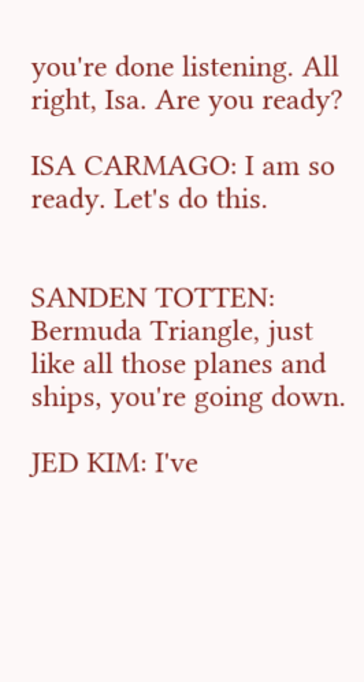you're done listening. All right, Isa. Are you ready?

ISA CARMAGO: I am so ready. Let's do this.


SANDEN TOTTEN: Bermuda Triangle, just like all those planes and ships, you're going down.

JED KIM: I've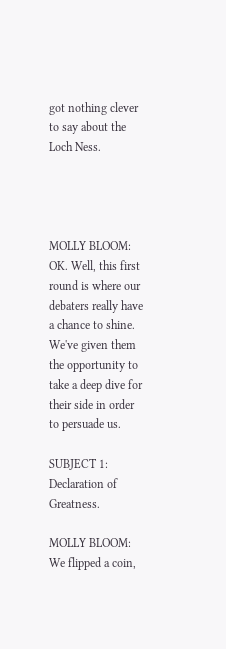got nothing clever to say about the Loch Ness.




MOLLY BLOOM: OK. Well, this first round is where our debaters really have a chance to shine. We've given them the opportunity to take a deep dive for their side in order to persuade us.

SUBJECT 1: Declaration of Greatness.

MOLLY BLOOM: We flipped a coin,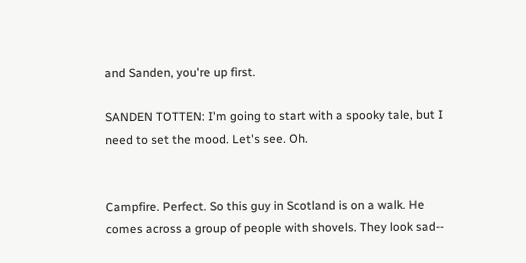and Sanden, you're up first.

SANDEN TOTTEN: I'm going to start with a spooky tale, but I need to set the mood. Let's see. Oh.


Campfire. Perfect. So this guy in Scotland is on a walk. He comes across a group of people with shovels. They look sad--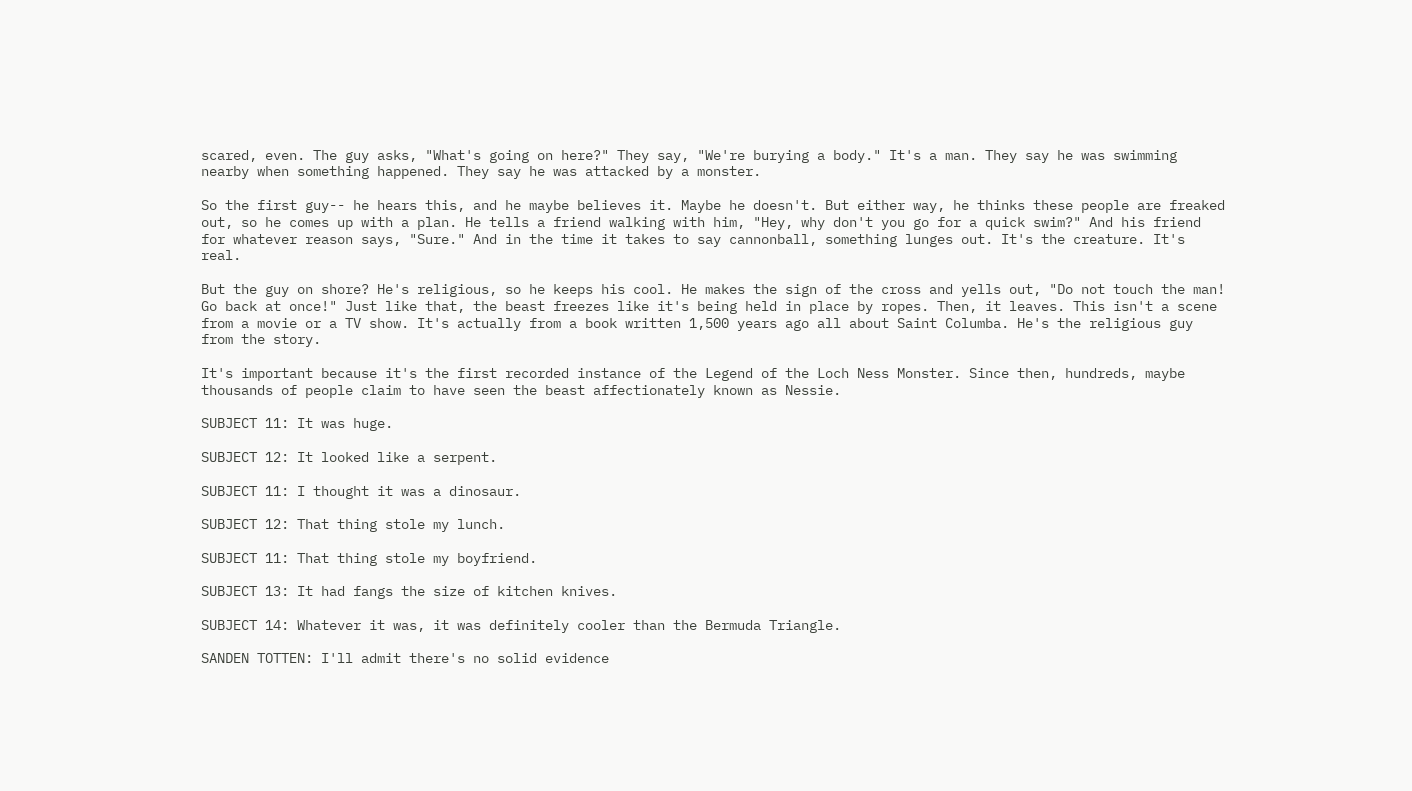scared, even. The guy asks, "What's going on here?" They say, "We're burying a body." It's a man. They say he was swimming nearby when something happened. They say he was attacked by a monster.

So the first guy-- he hears this, and he maybe believes it. Maybe he doesn't. But either way, he thinks these people are freaked out, so he comes up with a plan. He tells a friend walking with him, "Hey, why don't you go for a quick swim?" And his friend for whatever reason says, "Sure." And in the time it takes to say cannonball, something lunges out. It's the creature. It's real.

But the guy on shore? He's religious, so he keeps his cool. He makes the sign of the cross and yells out, "Do not touch the man! Go back at once!" Just like that, the beast freezes like it's being held in place by ropes. Then, it leaves. This isn't a scene from a movie or a TV show. It's actually from a book written 1,500 years ago all about Saint Columba. He's the religious guy from the story.

It's important because it's the first recorded instance of the Legend of the Loch Ness Monster. Since then, hundreds, maybe thousands of people claim to have seen the beast affectionately known as Nessie.

SUBJECT 11: It was huge.

SUBJECT 12: It looked like a serpent.

SUBJECT 11: I thought it was a dinosaur.

SUBJECT 12: That thing stole my lunch.

SUBJECT 11: That thing stole my boyfriend.

SUBJECT 13: It had fangs the size of kitchen knives.

SUBJECT 14: Whatever it was, it was definitely cooler than the Bermuda Triangle.

SANDEN TOTTEN: I'll admit there's no solid evidence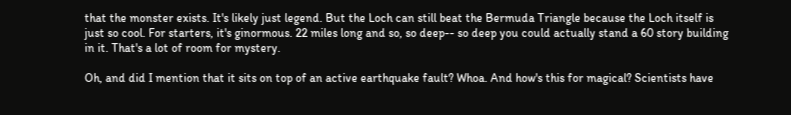that the monster exists. It's likely just legend. But the Loch can still beat the Bermuda Triangle because the Loch itself is just so cool. For starters, it's ginormous. 22 miles long and so, so deep-- so deep you could actually stand a 60 story building in it. That's a lot of room for mystery.

Oh, and did I mention that it sits on top of an active earthquake fault? Whoa. And how's this for magical? Scientists have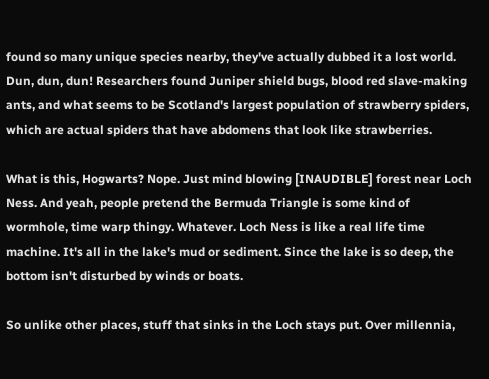found so many unique species nearby, they've actually dubbed it a lost world. Dun, dun, dun! Researchers found Juniper shield bugs, blood red slave-making ants, and what seems to be Scotland's largest population of strawberry spiders, which are actual spiders that have abdomens that look like strawberries.

What is this, Hogwarts? Nope. Just mind blowing [INAUDIBLE] forest near Loch Ness. And yeah, people pretend the Bermuda Triangle is some kind of wormhole, time warp thingy. Whatever. Loch Ness is like a real life time machine. It's all in the lake's mud or sediment. Since the lake is so deep, the bottom isn't disturbed by winds or boats.

So unlike other places, stuff that sinks in the Loch stays put. Over millennia,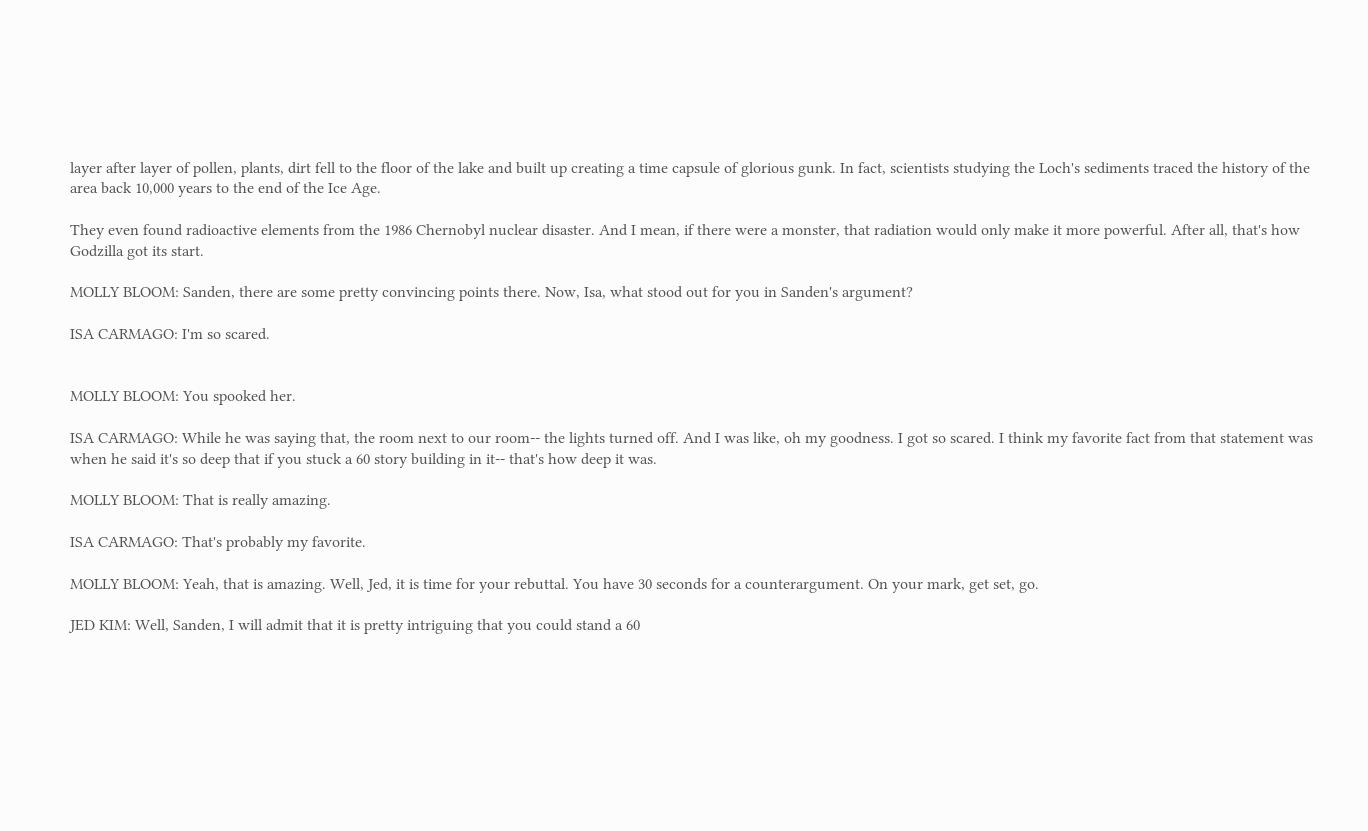layer after layer of pollen, plants, dirt fell to the floor of the lake and built up creating a time capsule of glorious gunk. In fact, scientists studying the Loch's sediments traced the history of the area back 10,000 years to the end of the Ice Age.

They even found radioactive elements from the 1986 Chernobyl nuclear disaster. And I mean, if there were a monster, that radiation would only make it more powerful. After all, that's how Godzilla got its start.

MOLLY BLOOM: Sanden, there are some pretty convincing points there. Now, Isa, what stood out for you in Sanden's argument?

ISA CARMAGO: I'm so scared.


MOLLY BLOOM: You spooked her.

ISA CARMAGO: While he was saying that, the room next to our room-- the lights turned off. And I was like, oh my goodness. I got so scared. I think my favorite fact from that statement was when he said it's so deep that if you stuck a 60 story building in it-- that's how deep it was.

MOLLY BLOOM: That is really amazing.

ISA CARMAGO: That's probably my favorite.

MOLLY BLOOM: Yeah, that is amazing. Well, Jed, it is time for your rebuttal. You have 30 seconds for a counterargument. On your mark, get set, go.

JED KIM: Well, Sanden, I will admit that it is pretty intriguing that you could stand a 60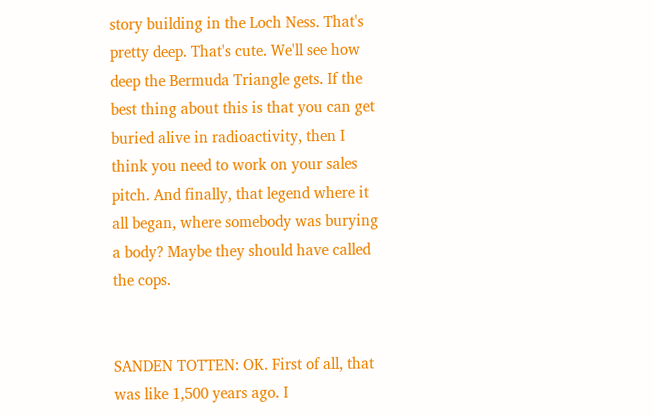story building in the Loch Ness. That's pretty deep. That's cute. We'll see how deep the Bermuda Triangle gets. If the best thing about this is that you can get buried alive in radioactivity, then I think you need to work on your sales pitch. And finally, that legend where it all began, where somebody was burying a body? Maybe they should have called the cops.


SANDEN TOTTEN: OK. First of all, that was like 1,500 years ago. I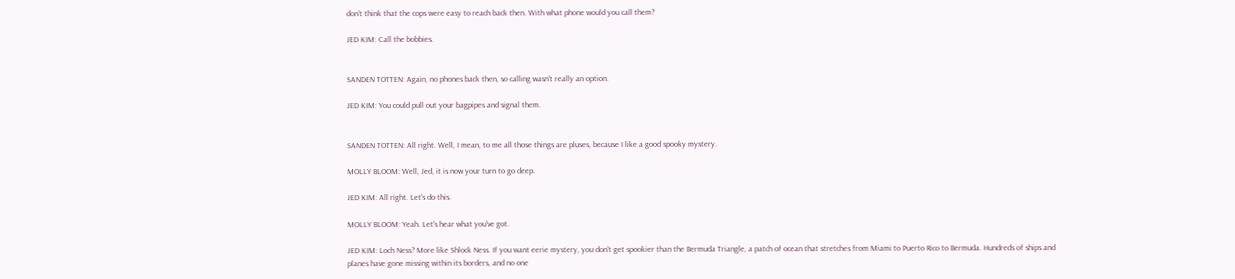don't think that the cops were easy to reach back then. With what phone would you call them?

JED KIM: Call the bobbies.


SANDEN TOTTEN: Again, no phones back then, so calling wasn't really an option.

JED KIM: You could pull out your bagpipes and signal them.


SANDEN TOTTEN: All right. Well, I mean, to me all those things are pluses, because I like a good spooky mystery.

MOLLY BLOOM: Well, Jed, it is now your turn to go deep.

JED KIM: All right. Let's do this.

MOLLY BLOOM: Yeah. Let's hear what you've got.

JED KIM: Loch Ness? More like Shlock Ness. If you want eerie mystery, you don't get spookier than the Bermuda Triangle, a patch of ocean that stretches from Miami to Puerto Rico to Bermuda. Hundreds of ships and planes have gone missing within its borders, and no one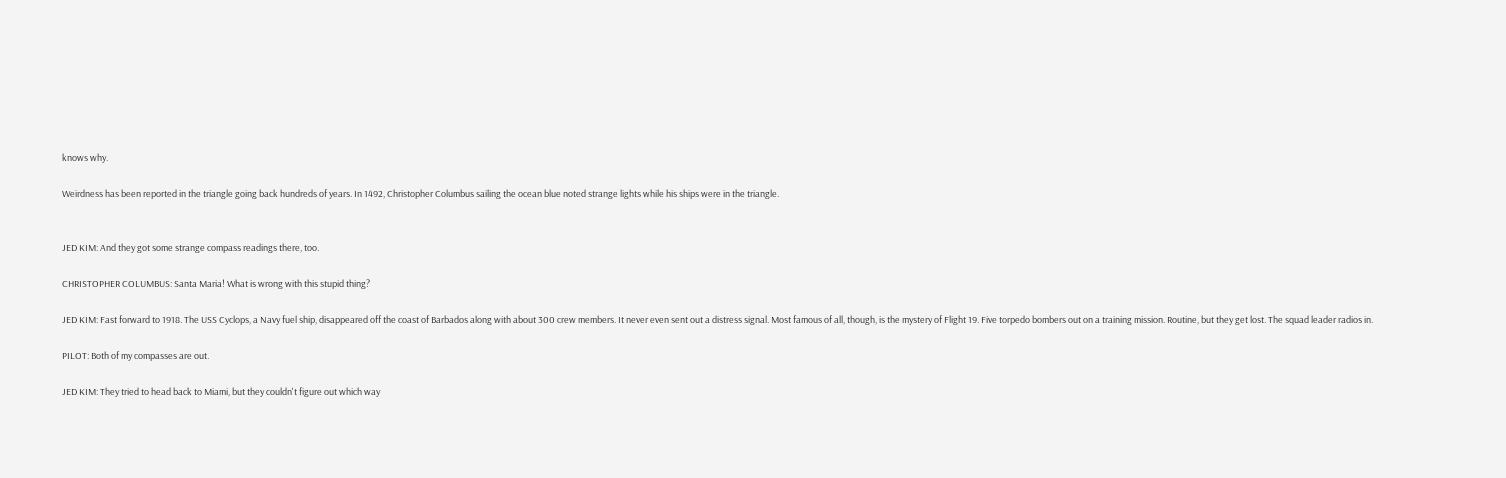knows why.

Weirdness has been reported in the triangle going back hundreds of years. In 1492, Christopher Columbus sailing the ocean blue noted strange lights while his ships were in the triangle.


JED KIM: And they got some strange compass readings there, too.

CHRISTOPHER COLUMBUS: Santa Maria! What is wrong with this stupid thing?

JED KIM: Fast forward to 1918. The USS Cyclops, a Navy fuel ship, disappeared off the coast of Barbados along with about 300 crew members. It never even sent out a distress signal. Most famous of all, though, is the mystery of Flight 19. Five torpedo bombers out on a training mission. Routine, but they get lost. The squad leader radios in.

PILOT: Both of my compasses are out.

JED KIM: They tried to head back to Miami, but they couldn't figure out which way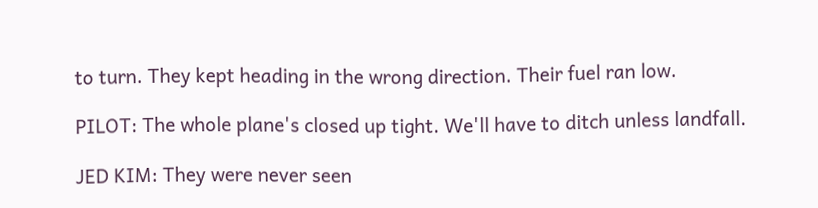to turn. They kept heading in the wrong direction. Their fuel ran low.

PILOT: The whole plane's closed up tight. We'll have to ditch unless landfall.

JED KIM: They were never seen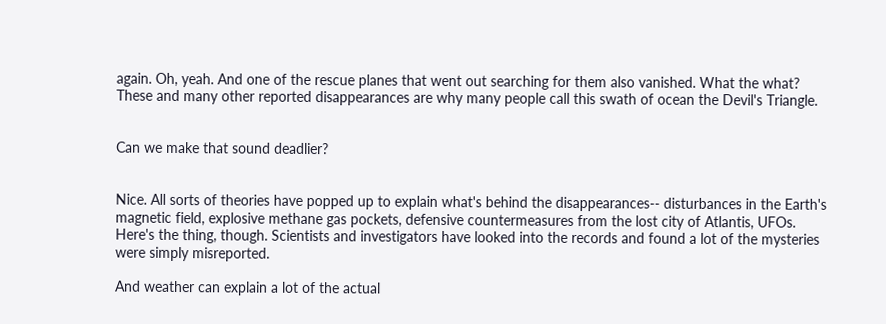again. Oh, yeah. And one of the rescue planes that went out searching for them also vanished. What the what? These and many other reported disappearances are why many people call this swath of ocean the Devil's Triangle.


Can we make that sound deadlier?


Nice. All sorts of theories have popped up to explain what's behind the disappearances-- disturbances in the Earth's magnetic field, explosive methane gas pockets, defensive countermeasures from the lost city of Atlantis, UFOs. Here's the thing, though. Scientists and investigators have looked into the records and found a lot of the mysteries were simply misreported.

And weather can explain a lot of the actual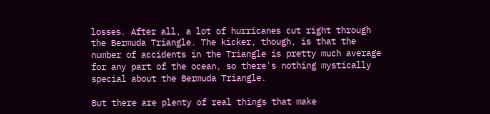losses. After all, a lot of hurricanes cut right through the Bermuda Triangle. The kicker, though, is that the number of accidents in the Triangle is pretty much average for any part of the ocean, so there's nothing mystically special about the Bermuda Triangle.

But there are plenty of real things that make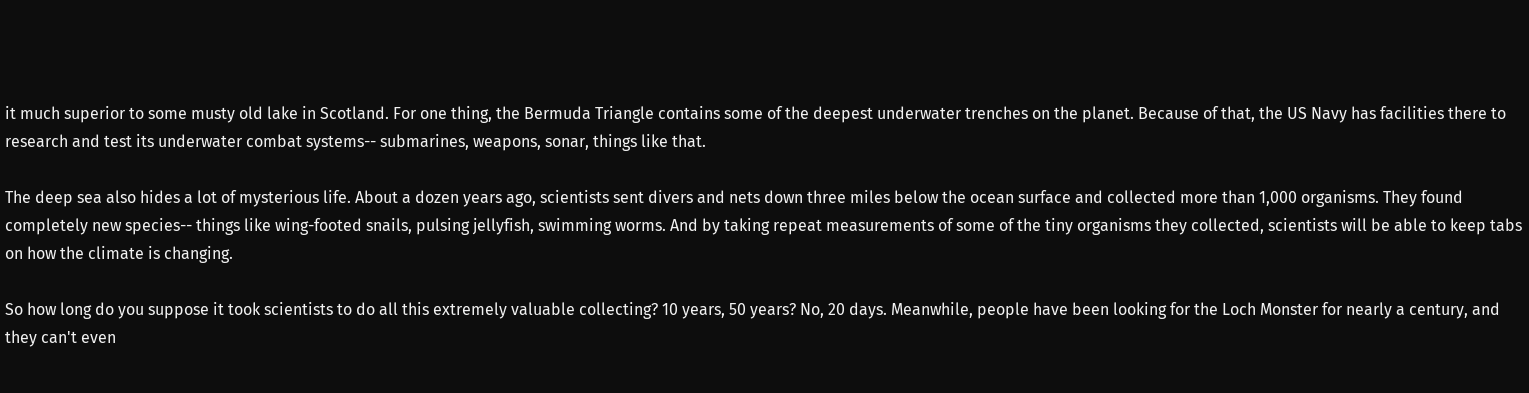it much superior to some musty old lake in Scotland. For one thing, the Bermuda Triangle contains some of the deepest underwater trenches on the planet. Because of that, the US Navy has facilities there to research and test its underwater combat systems-- submarines, weapons, sonar, things like that.

The deep sea also hides a lot of mysterious life. About a dozen years ago, scientists sent divers and nets down three miles below the ocean surface and collected more than 1,000 organisms. They found completely new species-- things like wing-footed snails, pulsing jellyfish, swimming worms. And by taking repeat measurements of some of the tiny organisms they collected, scientists will be able to keep tabs on how the climate is changing.

So how long do you suppose it took scientists to do all this extremely valuable collecting? 10 years, 50 years? No, 20 days. Meanwhile, people have been looking for the Loch Monster for nearly a century, and they can't even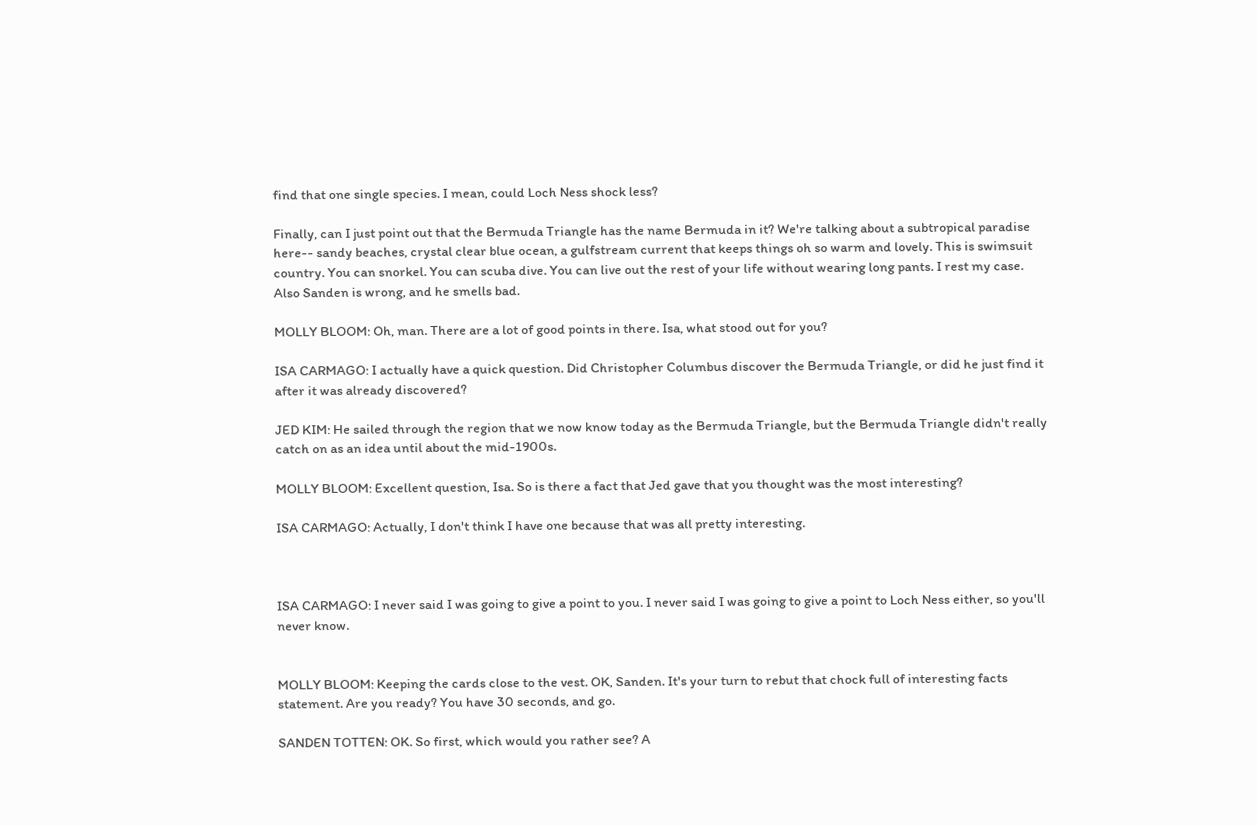find that one single species. I mean, could Loch Ness shock less?

Finally, can I just point out that the Bermuda Triangle has the name Bermuda in it? We're talking about a subtropical paradise here-- sandy beaches, crystal clear blue ocean, a gulfstream current that keeps things oh so warm and lovely. This is swimsuit country. You can snorkel. You can scuba dive. You can live out the rest of your life without wearing long pants. I rest my case. Also Sanden is wrong, and he smells bad.

MOLLY BLOOM: Oh, man. There are a lot of good points in there. Isa, what stood out for you?

ISA CARMAGO: I actually have a quick question. Did Christopher Columbus discover the Bermuda Triangle, or did he just find it after it was already discovered?

JED KIM: He sailed through the region that we now know today as the Bermuda Triangle, but the Bermuda Triangle didn't really catch on as an idea until about the mid-1900s.

MOLLY BLOOM: Excellent question, Isa. So is there a fact that Jed gave that you thought was the most interesting?

ISA CARMAGO: Actually, I don't think I have one because that was all pretty interesting.



ISA CARMAGO: I never said I was going to give a point to you. I never said I was going to give a point to Loch Ness either, so you'll never know.


MOLLY BLOOM: Keeping the cards close to the vest. OK, Sanden. It's your turn to rebut that chock full of interesting facts statement. Are you ready? You have 30 seconds, and go.

SANDEN TOTTEN: OK. So first, which would you rather see? A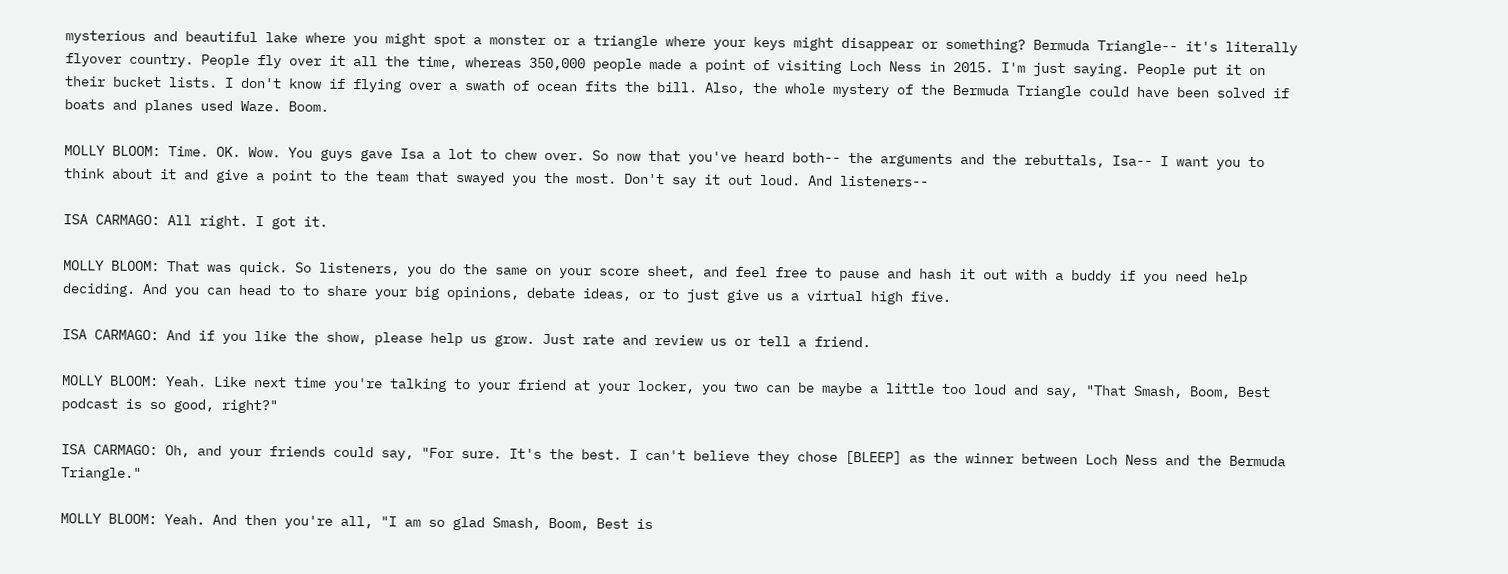mysterious and beautiful lake where you might spot a monster or a triangle where your keys might disappear or something? Bermuda Triangle-- it's literally flyover country. People fly over it all the time, whereas 350,000 people made a point of visiting Loch Ness in 2015. I'm just saying. People put it on their bucket lists. I don't know if flying over a swath of ocean fits the bill. Also, the whole mystery of the Bermuda Triangle could have been solved if boats and planes used Waze. Boom.

MOLLY BLOOM: Time. OK. Wow. You guys gave Isa a lot to chew over. So now that you've heard both-- the arguments and the rebuttals, Isa-- I want you to think about it and give a point to the team that swayed you the most. Don't say it out loud. And listeners--

ISA CARMAGO: All right. I got it.

MOLLY BLOOM: That was quick. So listeners, you do the same on your score sheet, and feel free to pause and hash it out with a buddy if you need help deciding. And you can head to to share your big opinions, debate ideas, or to just give us a virtual high five.

ISA CARMAGO: And if you like the show, please help us grow. Just rate and review us or tell a friend.

MOLLY BLOOM: Yeah. Like next time you're talking to your friend at your locker, you two can be maybe a little too loud and say, "That Smash, Boom, Best podcast is so good, right?"

ISA CARMAGO: Oh, and your friends could say, "For sure. It's the best. I can't believe they chose [BLEEP] as the winner between Loch Ness and the Bermuda Triangle."

MOLLY BLOOM: Yeah. And then you're all, "I am so glad Smash, Boom, Best is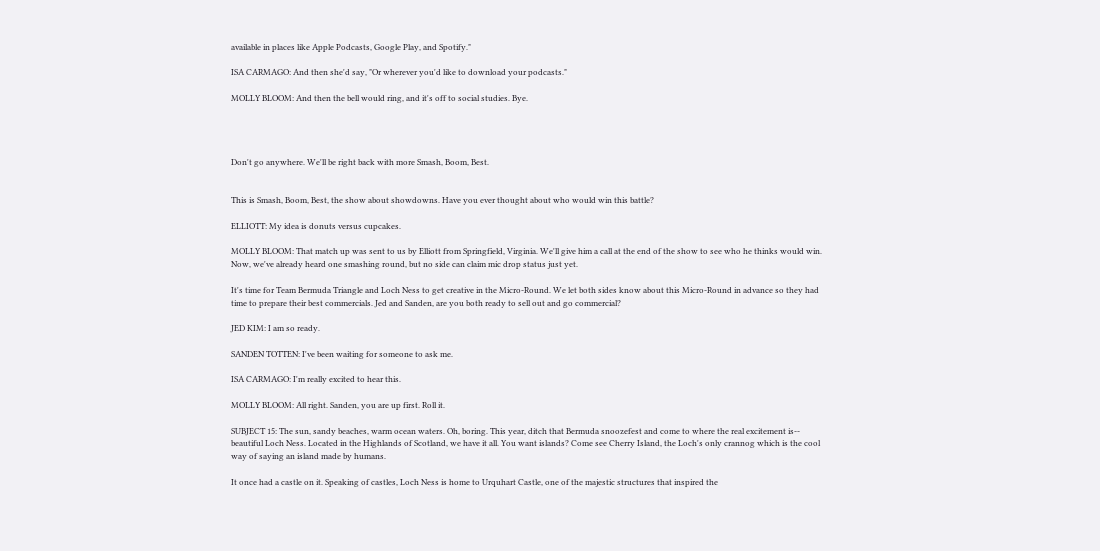available in places like Apple Podcasts, Google Play, and Spotify."

ISA CARMAGO: And then she'd say, "Or wherever you'd like to download your podcasts."

MOLLY BLOOM: And then the bell would ring, and it's off to social studies. Bye.




Don't go anywhere. We'll be right back with more Smash, Boom, Best.


This is Smash, Boom, Best, the show about showdowns. Have you ever thought about who would win this battle?

ELLIOTT: My idea is donuts versus cupcakes.

MOLLY BLOOM: That match up was sent to us by Elliott from Springfield, Virginia. We'll give him a call at the end of the show to see who he thinks would win. Now, we've already heard one smashing round, but no side can claim mic drop status just yet.

It's time for Team Bermuda Triangle and Loch Ness to get creative in the Micro-Round. We let both sides know about this Micro-Round in advance so they had time to prepare their best commercials. Jed and Sanden, are you both ready to sell out and go commercial?

JED KIM: I am so ready.

SANDEN TOTTEN: I've been waiting for someone to ask me.

ISA CARMAGO: I'm really excited to hear this.

MOLLY BLOOM: All right. Sanden, you are up first. Roll it.

SUBJECT 15: The sun, sandy beaches, warm ocean waters. Oh, boring. This year, ditch that Bermuda snoozefest and come to where the real excitement is-- beautiful Loch Ness. Located in the Highlands of Scotland, we have it all. You want islands? Come see Cherry Island, the Loch's only crannog which is the cool way of saying an island made by humans.

It once had a castle on it. Speaking of castles, Loch Ness is home to Urquhart Castle, one of the majestic structures that inspired the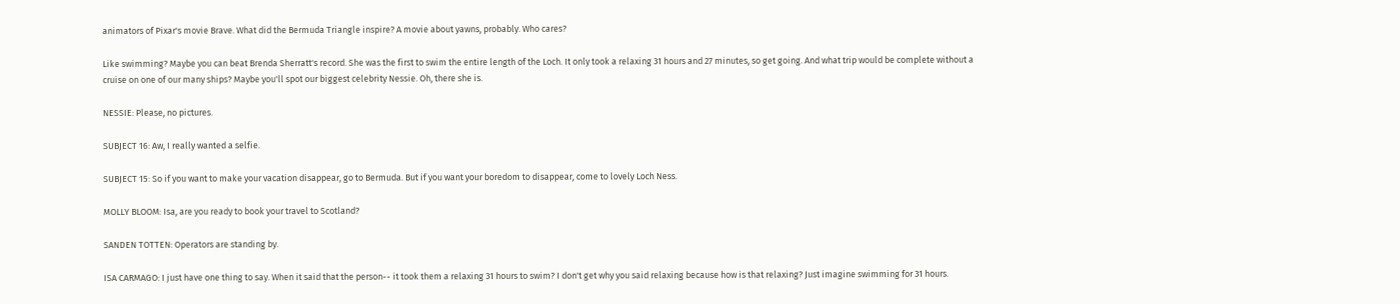animators of Pixar's movie Brave. What did the Bermuda Triangle inspire? A movie about yawns, probably. Who cares?

Like swimming? Maybe you can beat Brenda Sherratt's record. She was the first to swim the entire length of the Loch. It only took a relaxing 31 hours and 27 minutes, so get going. And what trip would be complete without a cruise on one of our many ships? Maybe you'll spot our biggest celebrity Nessie. Oh, there she is.

NESSIE: Please, no pictures.

SUBJECT 16: Aw, I really wanted a selfie.

SUBJECT 15: So if you want to make your vacation disappear, go to Bermuda. But if you want your boredom to disappear, come to lovely Loch Ness.

MOLLY BLOOM: Isa, are you ready to book your travel to Scotland?

SANDEN TOTTEN: Operators are standing by.

ISA CARMAGO: I just have one thing to say. When it said that the person-- it took them a relaxing 31 hours to swim? I don't get why you said relaxing because how is that relaxing? Just imagine swimming for 31 hours.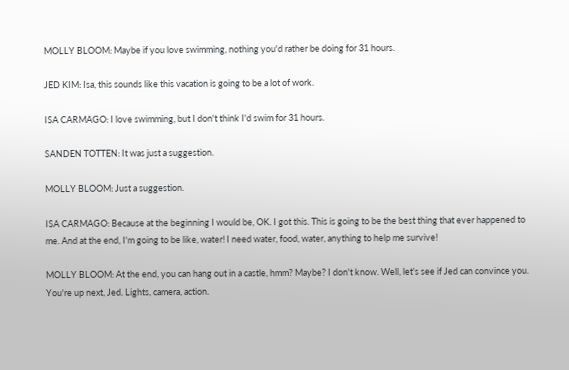MOLLY BLOOM: Maybe if you love swimming, nothing you'd rather be doing for 31 hours.

JED KIM: Isa, this sounds like this vacation is going to be a lot of work.

ISA CARMAGO: I love swimming, but I don't think I'd swim for 31 hours.

SANDEN TOTTEN: It was just a suggestion.

MOLLY BLOOM: Just a suggestion.

ISA CARMAGO: Because at the beginning I would be, OK. I got this. This is going to be the best thing that ever happened to me. And at the end, I'm going to be like, water! I need water, food, water, anything to help me survive!

MOLLY BLOOM: At the end, you can hang out in a castle, hmm? Maybe? I don't know. Well, let's see if Jed can convince you. You're up next, Jed. Lights, camera, action.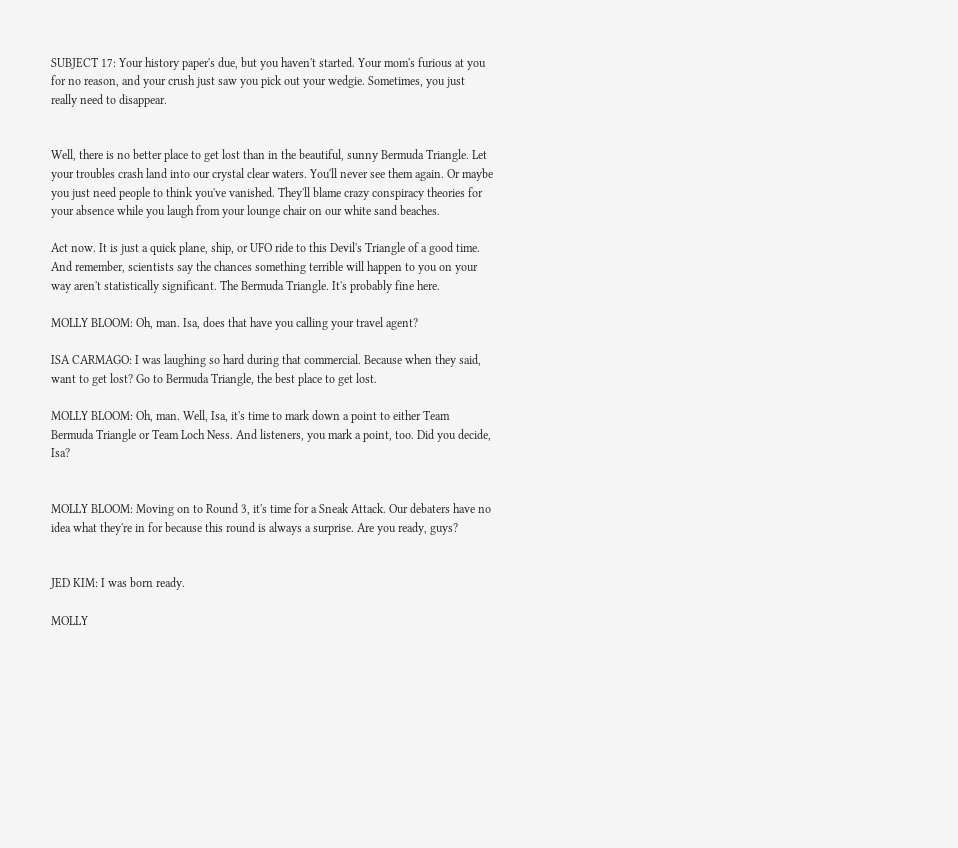SUBJECT 17: Your history paper's due, but you haven't started. Your mom's furious at you for no reason, and your crush just saw you pick out your wedgie. Sometimes, you just really need to disappear.


Well, there is no better place to get lost than in the beautiful, sunny Bermuda Triangle. Let your troubles crash land into our crystal clear waters. You'll never see them again. Or maybe you just need people to think you've vanished. They'll blame crazy conspiracy theories for your absence while you laugh from your lounge chair on our white sand beaches.

Act now. It is just a quick plane, ship, or UFO ride to this Devil's Triangle of a good time. And remember, scientists say the chances something terrible will happen to you on your way aren't statistically significant. The Bermuda Triangle. It's probably fine here.

MOLLY BLOOM: Oh, man. Isa, does that have you calling your travel agent?

ISA CARMAGO: I was laughing so hard during that commercial. Because when they said, want to get lost? Go to Bermuda Triangle, the best place to get lost.

MOLLY BLOOM: Oh, man. Well, Isa, it's time to mark down a point to either Team Bermuda Triangle or Team Loch Ness. And listeners, you mark a point, too. Did you decide, Isa?


MOLLY BLOOM: Moving on to Round 3, it's time for a Sneak Attack. Our debaters have no idea what they're in for because this round is always a surprise. Are you ready, guys?


JED KIM: I was born ready.

MOLLY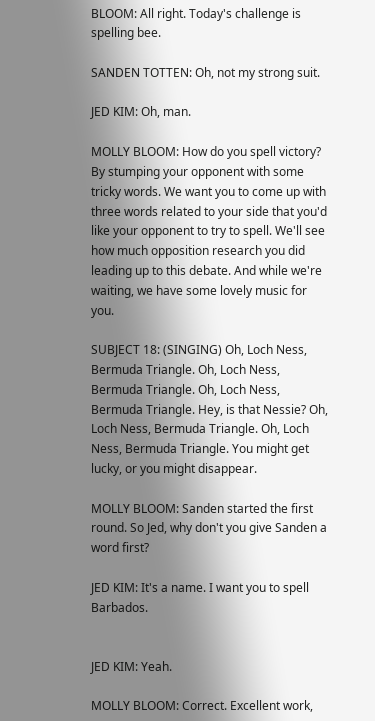BLOOM: All right. Today's challenge is spelling bee.

SANDEN TOTTEN: Oh, not my strong suit.

JED KIM: Oh, man.

MOLLY BLOOM: How do you spell victory? By stumping your opponent with some tricky words. We want you to come up with three words related to your side that you'd like your opponent to try to spell. We'll see how much opposition research you did leading up to this debate. And while we're waiting, we have some lovely music for you.

SUBJECT 18: (SINGING) Oh, Loch Ness, Bermuda Triangle. Oh, Loch Ness, Bermuda Triangle. Oh, Loch Ness, Bermuda Triangle. Hey, is that Nessie? Oh, Loch Ness, Bermuda Triangle. Oh, Loch Ness, Bermuda Triangle. You might get lucky, or you might disappear.

MOLLY BLOOM: Sanden started the first round. So Jed, why don't you give Sanden a word first?

JED KIM: It's a name. I want you to spell Barbados.


JED KIM: Yeah.

MOLLY BLOOM: Correct. Excellent work,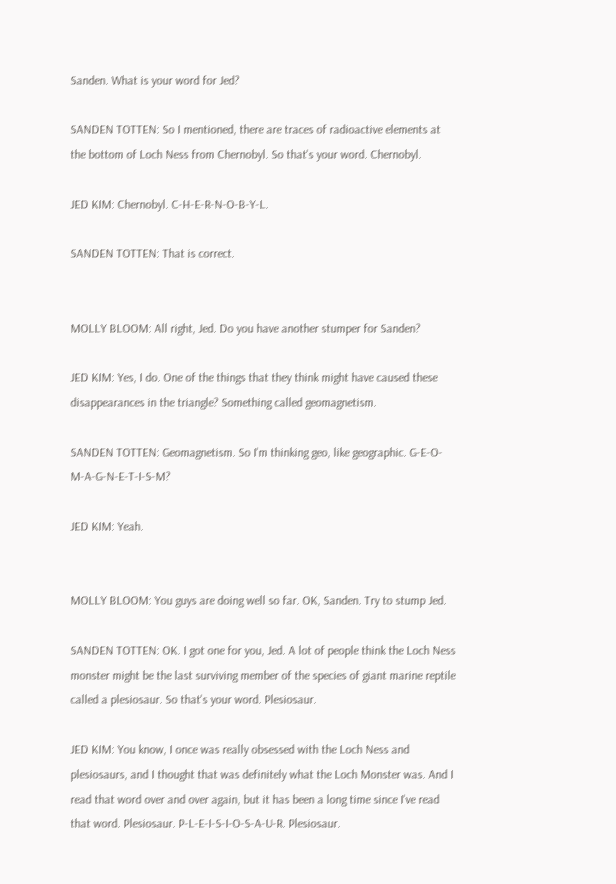Sanden. What is your word for Jed?

SANDEN TOTTEN: So I mentioned, there are traces of radioactive elements at the bottom of Loch Ness from Chernobyl. So that's your word. Chernobyl.

JED KIM: Chernobyl. C-H-E-R-N-O-B-Y-L.

SANDEN TOTTEN: That is correct.


MOLLY BLOOM: All right, Jed. Do you have another stumper for Sanden?

JED KIM: Yes, I do. One of the things that they think might have caused these disappearances in the triangle? Something called geomagnetism.

SANDEN TOTTEN: Geomagnetism. So I'm thinking geo, like geographic. G-E-O-M-A-G-N-E-T-I-S-M?

JED KIM: Yeah.


MOLLY BLOOM: You guys are doing well so far. OK, Sanden. Try to stump Jed.

SANDEN TOTTEN: OK. I got one for you, Jed. A lot of people think the Loch Ness monster might be the last surviving member of the species of giant marine reptile called a plesiosaur. So that's your word. Plesiosaur.

JED KIM: You know, I once was really obsessed with the Loch Ness and plesiosaurs, and I thought that was definitely what the Loch Monster was. And I read that word over and over again, but it has been a long time since I've read that word. Plesiosaur. P-L-E-I-S-I-O-S-A-U-R. Plesiosaur.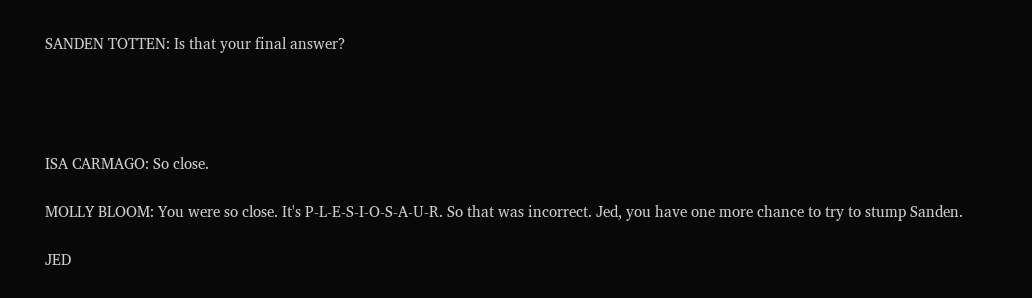SANDEN TOTTEN: Is that your final answer?




ISA CARMAGO: So close.

MOLLY BLOOM: You were so close. It's P-L-E-S-I-O-S-A-U-R. So that was incorrect. Jed, you have one more chance to try to stump Sanden.

JED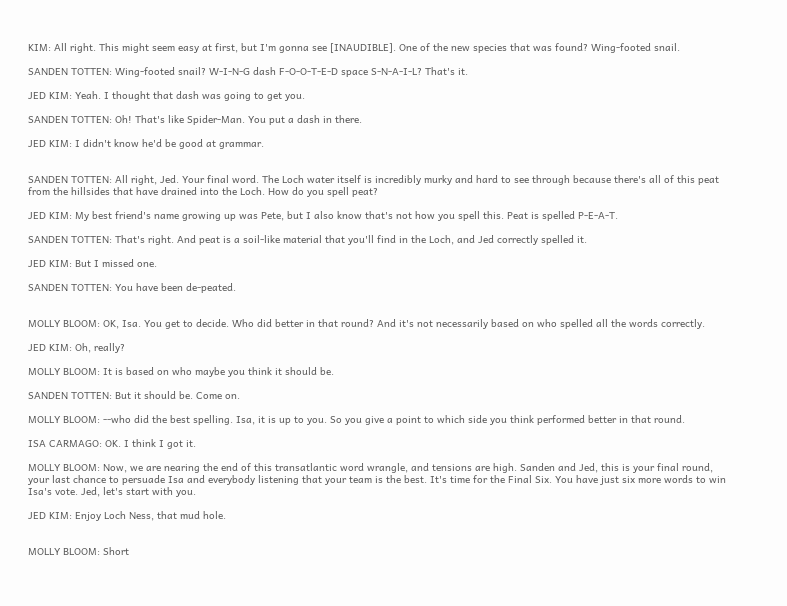KIM: All right. This might seem easy at first, but I'm gonna see [INAUDIBLE]. One of the new species that was found? Wing-footed snail.

SANDEN TOTTEN: Wing-footed snail? W-I-N-G dash F-O-O-T-E-D space S-N-A-I-L? That's it.

JED KIM: Yeah. I thought that dash was going to get you.

SANDEN TOTTEN: Oh! That's like Spider-Man. You put a dash in there.

JED KIM: I didn't know he'd be good at grammar.


SANDEN TOTTEN: All right, Jed. Your final word. The Loch water itself is incredibly murky and hard to see through because there's all of this peat from the hillsides that have drained into the Loch. How do you spell peat?

JED KIM: My best friend's name growing up was Pete, but I also know that's not how you spell this. Peat is spelled P-E-A-T.

SANDEN TOTTEN: That's right. And peat is a soil-like material that you'll find in the Loch, and Jed correctly spelled it.

JED KIM: But I missed one.

SANDEN TOTTEN: You have been de-peated.


MOLLY BLOOM: OK, Isa. You get to decide. Who did better in that round? And it's not necessarily based on who spelled all the words correctly.

JED KIM: Oh, really?

MOLLY BLOOM: It is based on who maybe you think it should be.

SANDEN TOTTEN: But it should be. Come on.

MOLLY BLOOM: --who did the best spelling. Isa, it is up to you. So you give a point to which side you think performed better in that round.

ISA CARMAGO: OK. I think I got it.

MOLLY BLOOM: Now, we are nearing the end of this transatlantic word wrangle, and tensions are high. Sanden and Jed, this is your final round, your last chance to persuade Isa and everybody listening that your team is the best. It's time for the Final Six. You have just six more words to win Isa's vote. Jed, let's start with you.

JED KIM: Enjoy Loch Ness, that mud hole.


MOLLY BLOOM: Short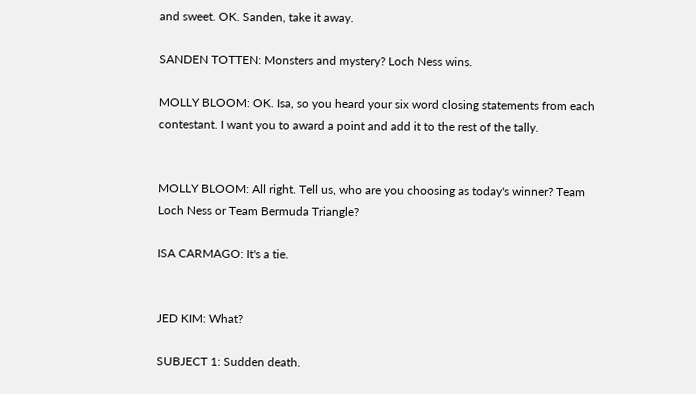and sweet. OK. Sanden, take it away.

SANDEN TOTTEN: Monsters and mystery? Loch Ness wins.

MOLLY BLOOM: OK. Isa, so you heard your six word closing statements from each contestant. I want you to award a point and add it to the rest of the tally.


MOLLY BLOOM: All right. Tell us, who are you choosing as today's winner? Team Loch Ness or Team Bermuda Triangle?

ISA CARMAGO: It's a tie.


JED KIM: What?

SUBJECT 1: Sudden death.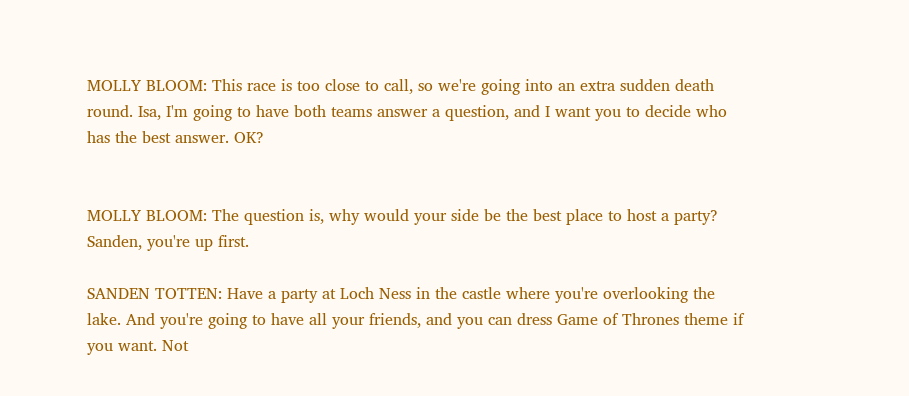MOLLY BLOOM: This race is too close to call, so we're going into an extra sudden death round. Isa, I'm going to have both teams answer a question, and I want you to decide who has the best answer. OK?


MOLLY BLOOM: The question is, why would your side be the best place to host a party? Sanden, you're up first.

SANDEN TOTTEN: Have a party at Loch Ness in the castle where you're overlooking the lake. And you're going to have all your friends, and you can dress Game of Thrones theme if you want. Not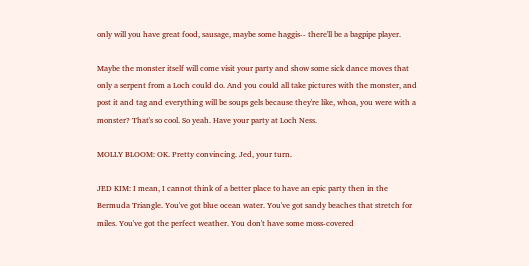only will you have great food, sausage, maybe some haggis-- there'll be a bagpipe player.

Maybe the monster itself will come visit your party and show some sick dance moves that only a serpent from a Loch could do. And you could all take pictures with the monster, and post it and tag and everything will be soups gels because they're like, whoa, you were with a monster? That's so cool. So yeah. Have your party at Loch Ness.

MOLLY BLOOM: OK. Pretty convincing. Jed, your turn.

JED KIM: I mean, I cannot think of a better place to have an epic party then in the Bermuda Triangle. You've got blue ocean water. You've got sandy beaches that stretch for miles. You've got the perfect weather. You don't have some moss-covered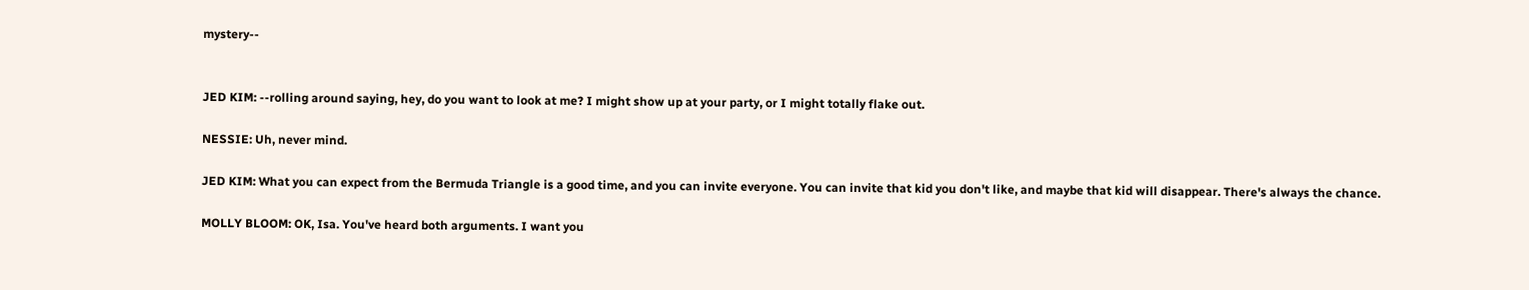mystery--


JED KIM: --rolling around saying, hey, do you want to look at me? I might show up at your party, or I might totally flake out.

NESSIE: Uh, never mind.

JED KIM: What you can expect from the Bermuda Triangle is a good time, and you can invite everyone. You can invite that kid you don't like, and maybe that kid will disappear. There's always the chance.

MOLLY BLOOM: OK, Isa. You've heard both arguments. I want you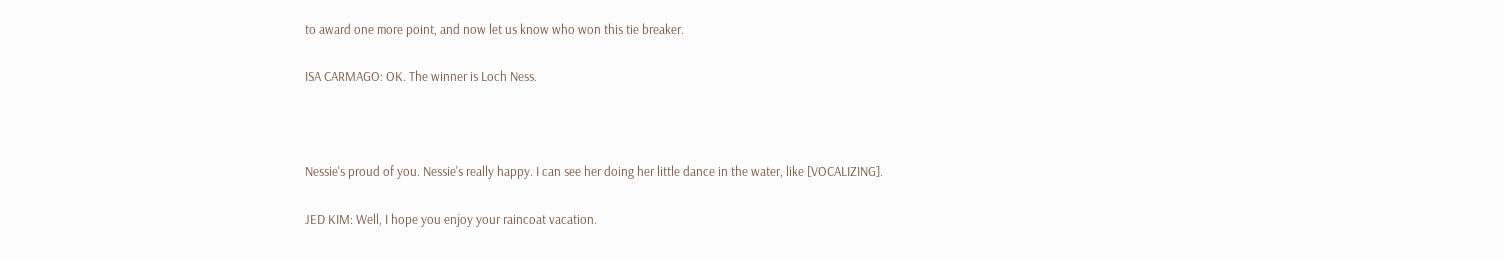to award one more point, and now let us know who won this tie breaker.

ISA CARMAGO: OK. The winner is Loch Ness.



Nessie's proud of you. Nessie's really happy. I can see her doing her little dance in the water, like [VOCALIZING].

JED KIM: Well, I hope you enjoy your raincoat vacation.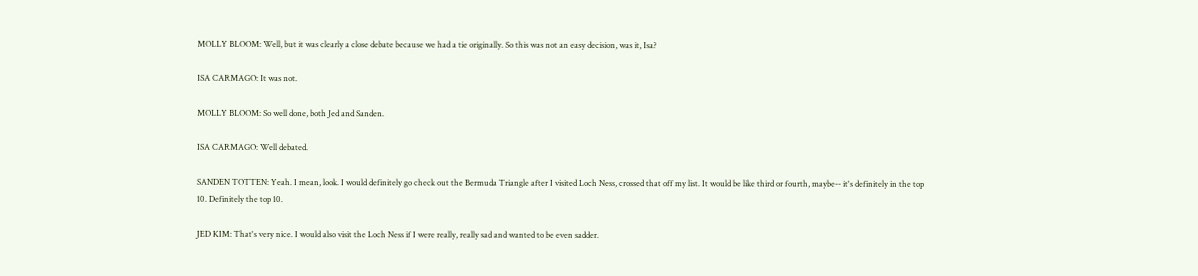MOLLY BLOOM: Well, but it was clearly a close debate because we had a tie originally. So this was not an easy decision, was it, Isa?

ISA CARMAGO: It was not.

MOLLY BLOOM: So well done, both Jed and Sanden.

ISA CARMAGO: Well debated.

SANDEN TOTTEN: Yeah. I mean, look. I would definitely go check out the Bermuda Triangle after I visited Loch Ness, crossed that off my list. It would be like third or fourth, maybe-- it's definitely in the top 10. Definitely the top 10.

JED KIM: That's very nice. I would also visit the Loch Ness if I were really, really sad and wanted to be even sadder.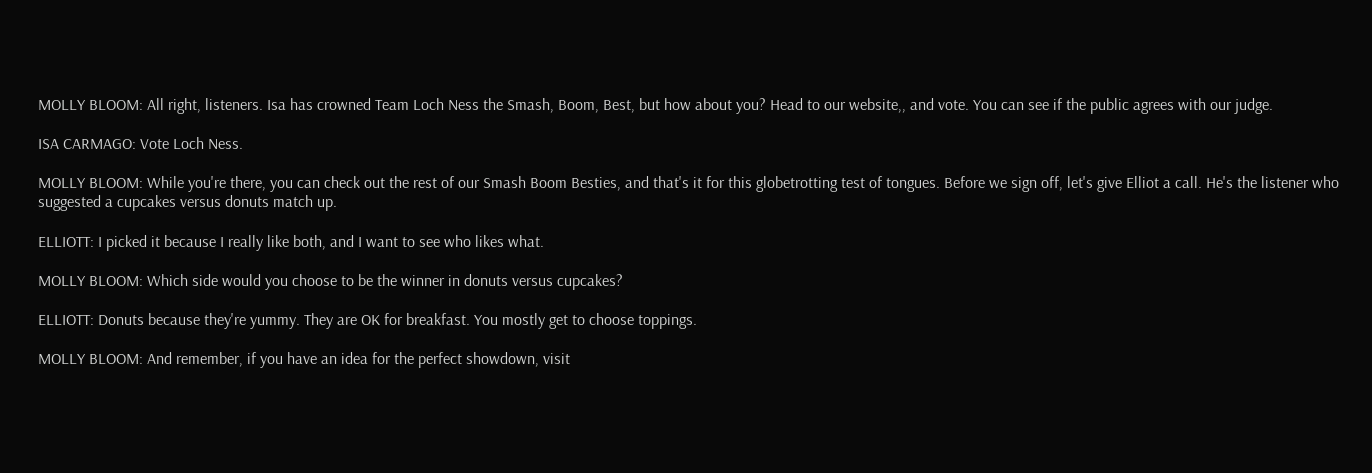MOLLY BLOOM: All right, listeners. Isa has crowned Team Loch Ness the Smash, Boom, Best, but how about you? Head to our website,, and vote. You can see if the public agrees with our judge.

ISA CARMAGO: Vote Loch Ness.

MOLLY BLOOM: While you're there, you can check out the rest of our Smash Boom Besties, and that's it for this globetrotting test of tongues. Before we sign off, let's give Elliot a call. He's the listener who suggested a cupcakes versus donuts match up.

ELLIOTT: I picked it because I really like both, and I want to see who likes what.

MOLLY BLOOM: Which side would you choose to be the winner in donuts versus cupcakes?

ELLIOTT: Donuts because they're yummy. They are OK for breakfast. You mostly get to choose toppings.

MOLLY BLOOM: And remember, if you have an idea for the perfect showdown, visit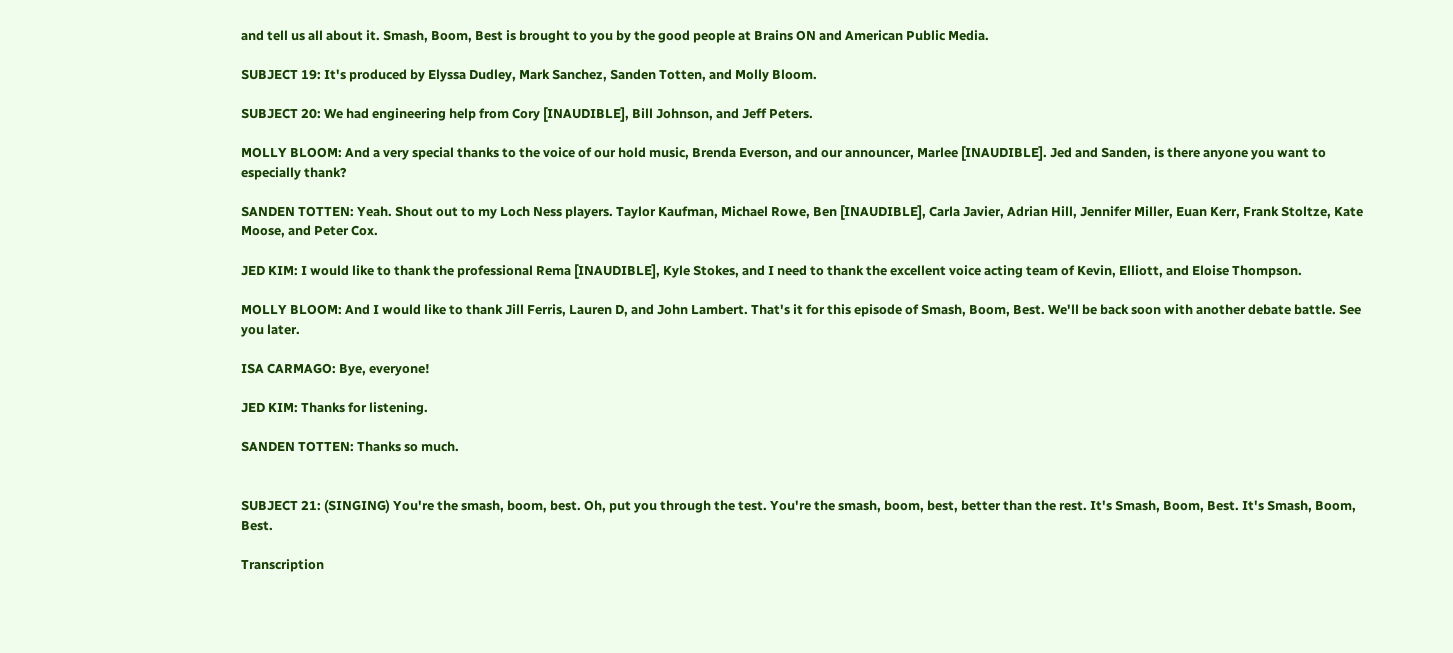and tell us all about it. Smash, Boom, Best is brought to you by the good people at Brains ON and American Public Media.

SUBJECT 19: It's produced by Elyssa Dudley, Mark Sanchez, Sanden Totten, and Molly Bloom.

SUBJECT 20: We had engineering help from Cory [INAUDIBLE], Bill Johnson, and Jeff Peters.

MOLLY BLOOM: And a very special thanks to the voice of our hold music, Brenda Everson, and our announcer, Marlee [INAUDIBLE]. Jed and Sanden, is there anyone you want to especially thank?

SANDEN TOTTEN: Yeah. Shout out to my Loch Ness players. Taylor Kaufman, Michael Rowe, Ben [INAUDIBLE], Carla Javier, Adrian Hill, Jennifer Miller, Euan Kerr, Frank Stoltze, Kate Moose, and Peter Cox.

JED KIM: I would like to thank the professional Rema [INAUDIBLE], Kyle Stokes, and I need to thank the excellent voice acting team of Kevin, Elliott, and Eloise Thompson.

MOLLY BLOOM: And I would like to thank Jill Ferris, Lauren D, and John Lambert. That's it for this episode of Smash, Boom, Best. We'll be back soon with another debate battle. See you later.

ISA CARMAGO: Bye, everyone!

JED KIM: Thanks for listening.

SANDEN TOTTEN: Thanks so much.


SUBJECT 21: (SINGING) You're the smash, boom, best. Oh, put you through the test. You're the smash, boom, best, better than the rest. It's Smash, Boom, Best. It's Smash, Boom, Best.

Transcription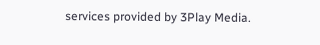services provided by 3Play Media.